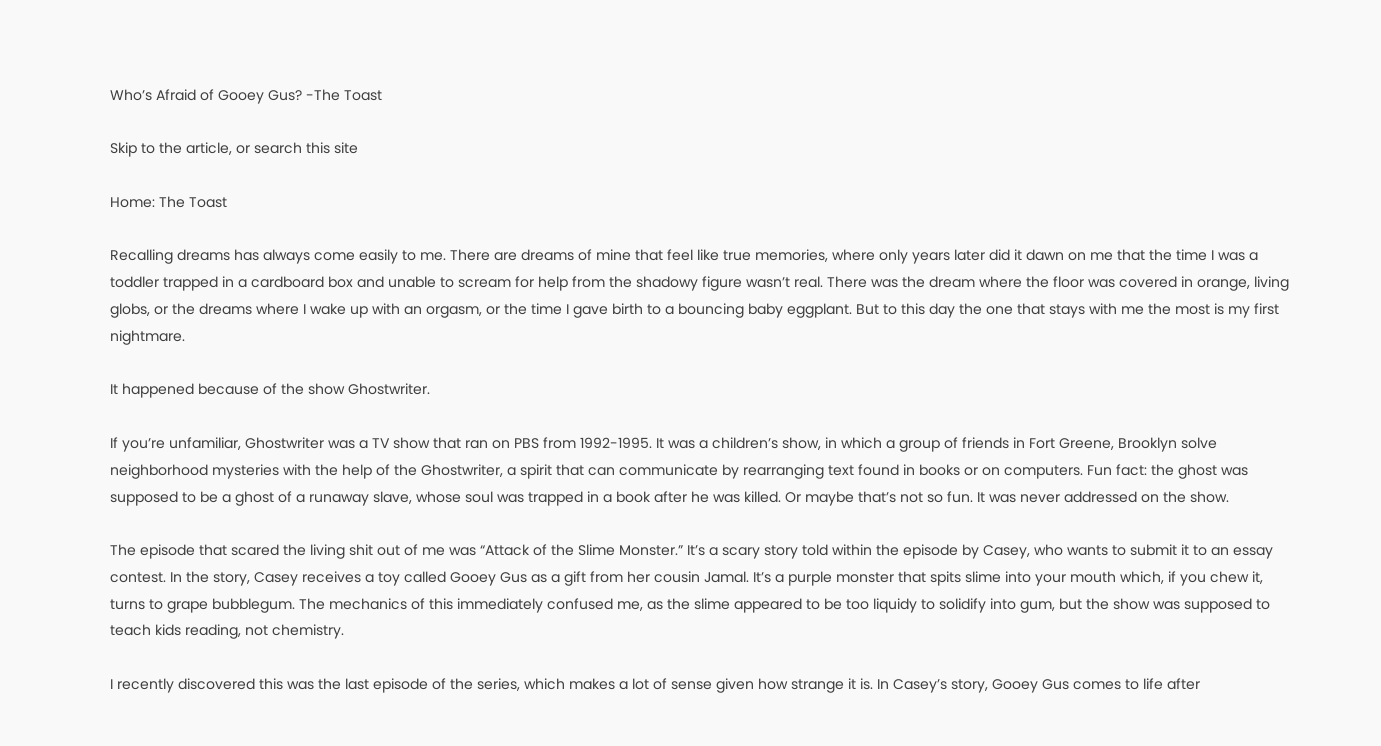Who’s Afraid of Gooey Gus? -The Toast

Skip to the article, or search this site

Home: The Toast

Recalling dreams has always come easily to me. There are dreams of mine that feel like true memories, where only years later did it dawn on me that the time I was a toddler trapped in a cardboard box and unable to scream for help from the shadowy figure wasn’t real. There was the dream where the floor was covered in orange, living globs, or the dreams where I wake up with an orgasm, or the time I gave birth to a bouncing baby eggplant. But to this day the one that stays with me the most is my first nightmare.

It happened because of the show Ghostwriter.

If you’re unfamiliar, Ghostwriter was a TV show that ran on PBS from 1992-1995. It was a children’s show, in which a group of friends in Fort Greene, Brooklyn solve neighborhood mysteries with the help of the Ghostwriter, a spirit that can communicate by rearranging text found in books or on computers. Fun fact: the ghost was supposed to be a ghost of a runaway slave, whose soul was trapped in a book after he was killed. Or maybe that’s not so fun. It was never addressed on the show.

The episode that scared the living shit out of me was “Attack of the Slime Monster.” It’s a scary story told within the episode by Casey, who wants to submit it to an essay contest. In the story, Casey receives a toy called Gooey Gus as a gift from her cousin Jamal. It’s a purple monster that spits slime into your mouth which, if you chew it, turns to grape bubblegum. The mechanics of this immediately confused me, as the slime appeared to be too liquidy to solidify into gum, but the show was supposed to teach kids reading, not chemistry.

I recently discovered this was the last episode of the series, which makes a lot of sense given how strange it is. In Casey’s story, Gooey Gus comes to life after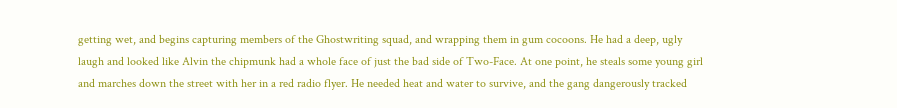getting wet, and begins capturing members of the Ghostwriting squad, and wrapping them in gum cocoons. He had a deep, ugly laugh and looked like Alvin the chipmunk had a whole face of just the bad side of Two-Face. At one point, he steals some young girl and marches down the street with her in a red radio flyer. He needed heat and water to survive, and the gang dangerously tracked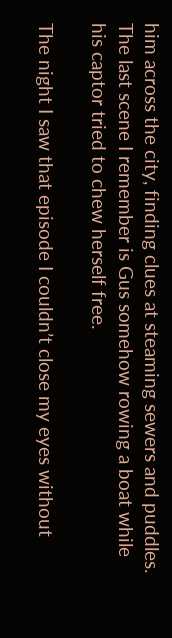him across the city, finding clues at steaming sewers and puddles. The last scene I remember is Gus somehow rowing a boat while his captor tried to chew herself free.

The night I saw that episode I couldn’t close my eyes without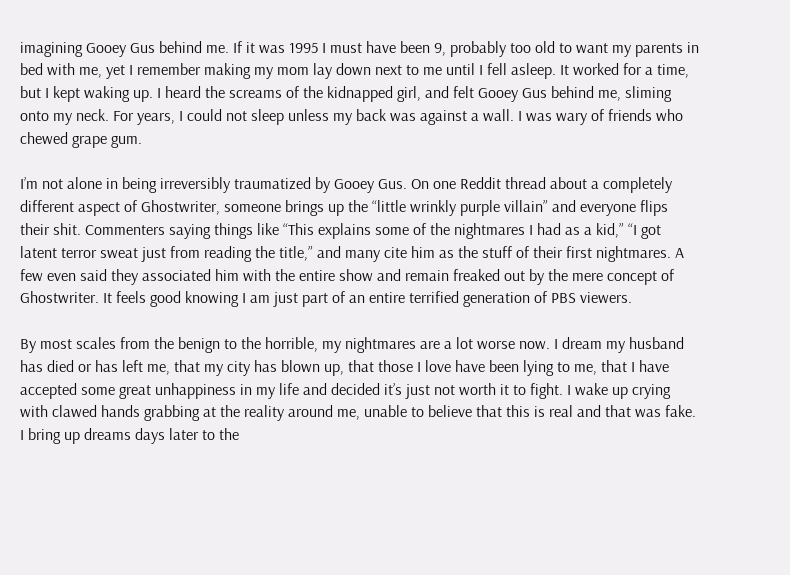imagining Gooey Gus behind me. If it was 1995 I must have been 9, probably too old to want my parents in bed with me, yet I remember making my mom lay down next to me until I fell asleep. It worked for a time, but I kept waking up. I heard the screams of the kidnapped girl, and felt Gooey Gus behind me, sliming onto my neck. For years, I could not sleep unless my back was against a wall. I was wary of friends who chewed grape gum.

I’m not alone in being irreversibly traumatized by Gooey Gus. On one Reddit thread about a completely different aspect of Ghostwriter, someone brings up the “little wrinkly purple villain” and everyone flips their shit. Commenters saying things like “This explains some of the nightmares I had as a kid,” “I got latent terror sweat just from reading the title,” and many cite him as the stuff of their first nightmares. A few even said they associated him with the entire show and remain freaked out by the mere concept of Ghostwriter. It feels good knowing I am just part of an entire terrified generation of PBS viewers.

By most scales from the benign to the horrible, my nightmares are a lot worse now. I dream my husband has died or has left me, that my city has blown up, that those I love have been lying to me, that I have accepted some great unhappiness in my life and decided it’s just not worth it to fight. I wake up crying with clawed hands grabbing at the reality around me, unable to believe that this is real and that was fake. I bring up dreams days later to the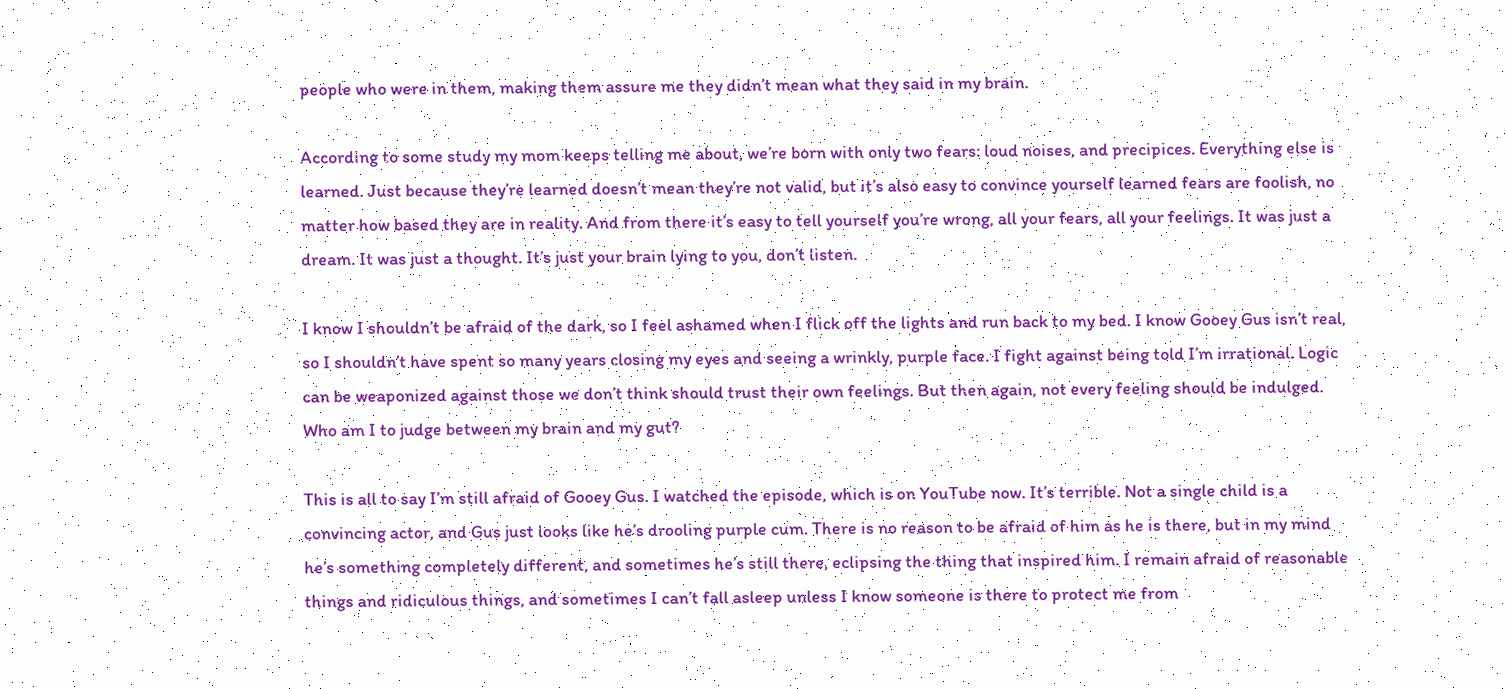people who were in them, making them assure me they didn’t mean what they said in my brain.

According to some study my mom keeps telling me about, we’re born with only two fears: loud noises, and precipices. Everything else is learned. Just because they’re learned doesn’t mean they’re not valid, but it’s also easy to convince yourself learned fears are foolish, no matter how based they are in reality. And from there it’s easy to tell yourself you’re wrong, all your fears, all your feelings. It was just a dream. It was just a thought. It’s just your brain lying to you, don’t listen.

I know I shouldn’t be afraid of the dark, so I feel ashamed when I flick off the lights and run back to my bed. I know Gooey Gus isn’t real, so I shouldn’t have spent so many years closing my eyes and seeing a wrinkly, purple face. I fight against being told I’m irrational. Logic can be weaponized against those we don’t think should trust their own feelings. But then again, not every feeling should be indulged. Who am I to judge between my brain and my gut?

This is all to say I’m still afraid of Gooey Gus. I watched the episode, which is on YouTube now. It’s terrible. Not a single child is a convincing actor, and Gus just looks like he’s drooling purple cum. There is no reason to be afraid of him as he is there, but in my mind he’s something completely different, and sometimes he’s still there, eclipsing the thing that inspired him. I remain afraid of reasonable things and ridiculous things, and sometimes I can’t fall asleep unless I know someone is there to protect me from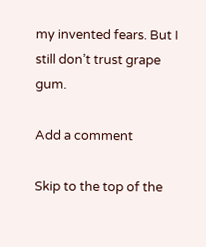my invented fears. But I still don’t trust grape gum.

Add a comment

Skip to the top of the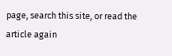page, search this site, or read the article again